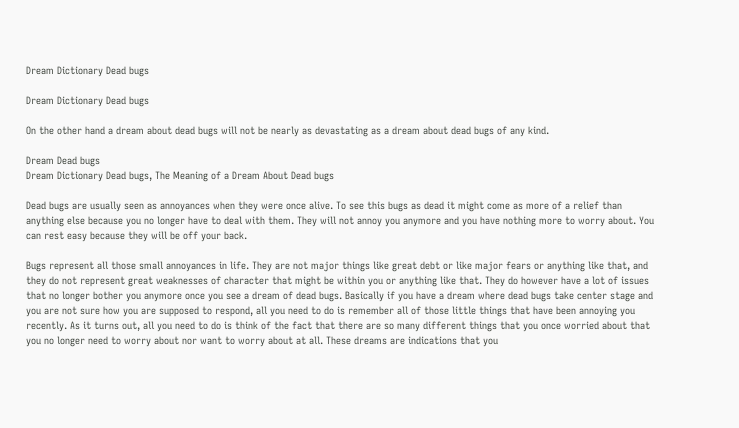Dream Dictionary Dead bugs

Dream Dictionary Dead bugs

On the other hand a dream about dead bugs will not be nearly as devastating as a dream about dead bugs of any kind.

Dream Dead bugs
Dream Dictionary Dead bugs, The Meaning of a Dream About Dead bugs

Dead bugs are usually seen as annoyances when they were once alive. To see this bugs as dead it might come as more of a relief than anything else because you no longer have to deal with them. They will not annoy you anymore and you have nothing more to worry about. You can rest easy because they will be off your back.

Bugs represent all those small annoyances in life. They are not major things like great debt or like major fears or anything like that, and they do not represent great weaknesses of character that might be within you or anything like that. They do however have a lot of issues that no longer bother you anymore once you see a dream of dead bugs. Basically if you have a dream where dead bugs take center stage and you are not sure how you are supposed to respond, all you need to do is remember all of those little things that have been annoying you recently. As it turns out, all you need to do is think of the fact that there are so many different things that you once worried about that you no longer need to worry about nor want to worry about at all. These dreams are indications that you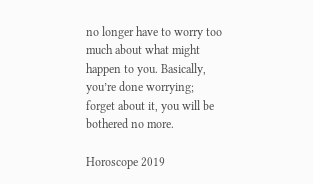no longer have to worry too much about what might happen to you. Basically, you’re done worrying; forget about it, you will be bothered no more.

Horoscope 2019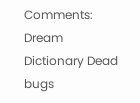Comments: Dream Dictionary Dead bugs